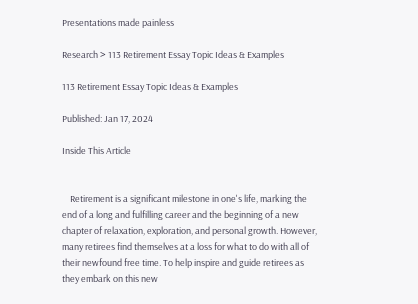Presentations made painless

Research > 113 Retirement Essay Topic Ideas & Examples

113 Retirement Essay Topic Ideas & Examples

Published: Jan 17, 2024

Inside This Article


    Retirement is a significant milestone in one's life, marking the end of a long and fulfilling career and the beginning of a new chapter of relaxation, exploration, and personal growth. However, many retirees find themselves at a loss for what to do with all of their newfound free time. To help inspire and guide retirees as they embark on this new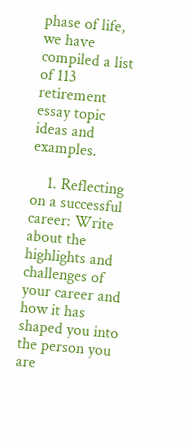phase of life, we have compiled a list of 113 retirement essay topic ideas and examples.

    1. Reflecting on a successful career: Write about the highlights and challenges of your career and how it has shaped you into the person you are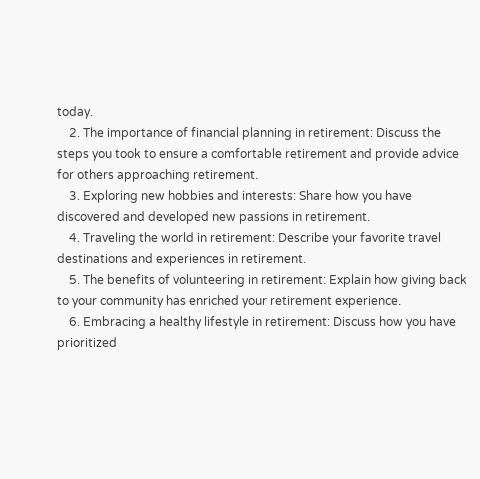today.
    2. The importance of financial planning in retirement: Discuss the steps you took to ensure a comfortable retirement and provide advice for others approaching retirement.
    3. Exploring new hobbies and interests: Share how you have discovered and developed new passions in retirement.
    4. Traveling the world in retirement: Describe your favorite travel destinations and experiences in retirement.
    5. The benefits of volunteering in retirement: Explain how giving back to your community has enriched your retirement experience.
    6. Embracing a healthy lifestyle in retirement: Discuss how you have prioritized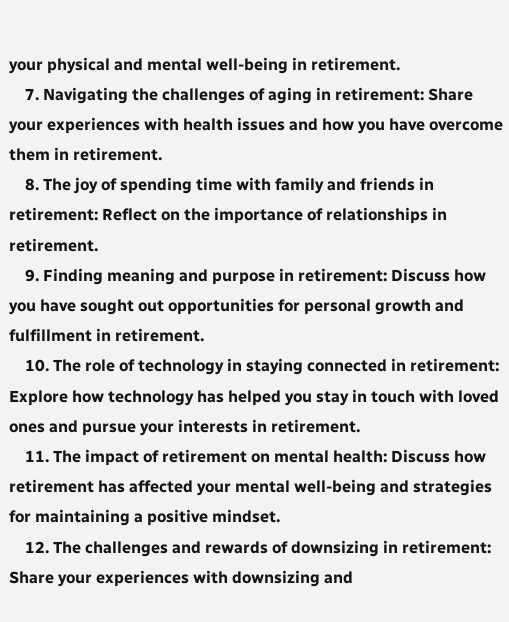your physical and mental well-being in retirement.
    7. Navigating the challenges of aging in retirement: Share your experiences with health issues and how you have overcome them in retirement.
    8. The joy of spending time with family and friends in retirement: Reflect on the importance of relationships in retirement.
    9. Finding meaning and purpose in retirement: Discuss how you have sought out opportunities for personal growth and fulfillment in retirement.
    10. The role of technology in staying connected in retirement: Explore how technology has helped you stay in touch with loved ones and pursue your interests in retirement.
    11. The impact of retirement on mental health: Discuss how retirement has affected your mental well-being and strategies for maintaining a positive mindset.
    12. The challenges and rewards of downsizing in retirement: Share your experiences with downsizing and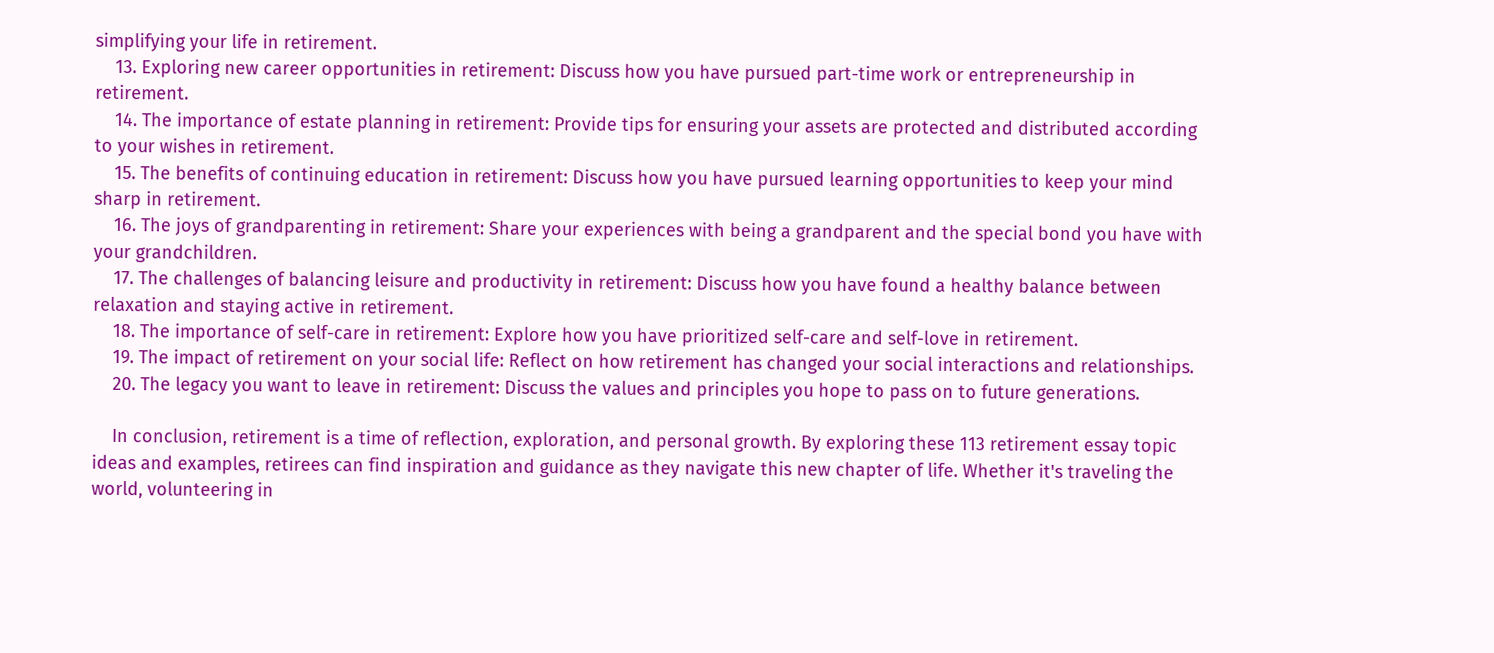simplifying your life in retirement.
    13. Exploring new career opportunities in retirement: Discuss how you have pursued part-time work or entrepreneurship in retirement.
    14. The importance of estate planning in retirement: Provide tips for ensuring your assets are protected and distributed according to your wishes in retirement.
    15. The benefits of continuing education in retirement: Discuss how you have pursued learning opportunities to keep your mind sharp in retirement.
    16. The joys of grandparenting in retirement: Share your experiences with being a grandparent and the special bond you have with your grandchildren.
    17. The challenges of balancing leisure and productivity in retirement: Discuss how you have found a healthy balance between relaxation and staying active in retirement.
    18. The importance of self-care in retirement: Explore how you have prioritized self-care and self-love in retirement.
    19. The impact of retirement on your social life: Reflect on how retirement has changed your social interactions and relationships.
    20. The legacy you want to leave in retirement: Discuss the values and principles you hope to pass on to future generations.

    In conclusion, retirement is a time of reflection, exploration, and personal growth. By exploring these 113 retirement essay topic ideas and examples, retirees can find inspiration and guidance as they navigate this new chapter of life. Whether it's traveling the world, volunteering in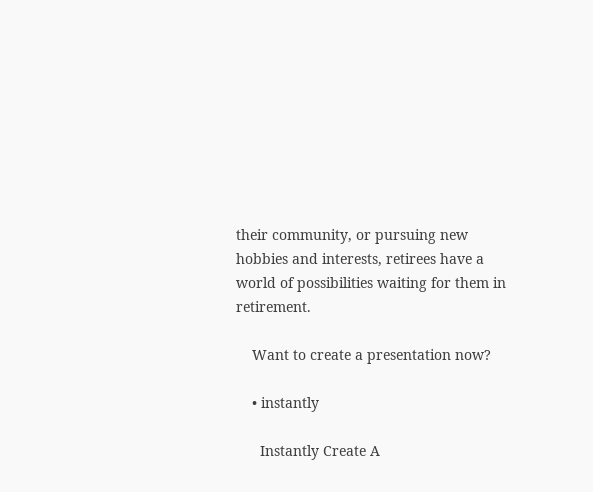their community, or pursuing new hobbies and interests, retirees have a world of possibilities waiting for them in retirement.

    Want to create a presentation now?

    • instantly

      Instantly Create A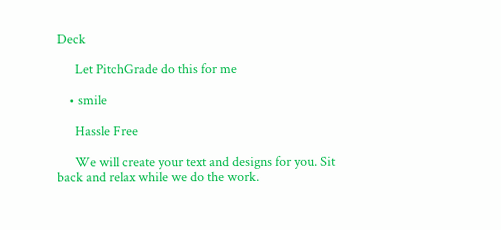Deck

      Let PitchGrade do this for me

    • smile

      Hassle Free

      We will create your text and designs for you. Sit back and relax while we do the work.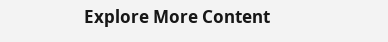Explore More Content